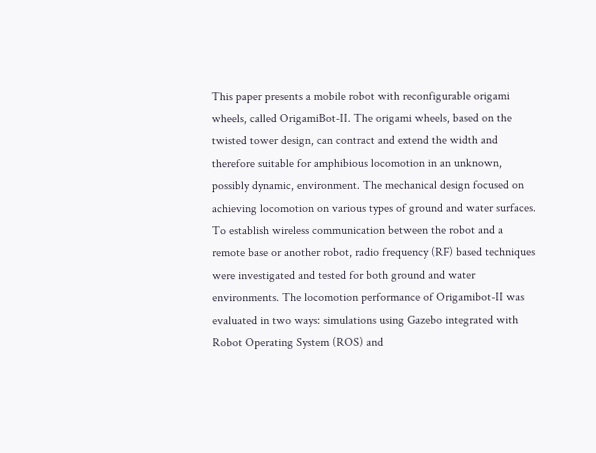This paper presents a mobile robot with reconfigurable origami wheels, called OrigamiBot-II. The origami wheels, based on the twisted tower design, can contract and extend the width and therefore suitable for amphibious locomotion in an unknown, possibly dynamic, environment. The mechanical design focused on achieving locomotion on various types of ground and water surfaces. To establish wireless communication between the robot and a remote base or another robot, radio frequency (RF) based techniques were investigated and tested for both ground and water environments. The locomotion performance of Origamibot-II was evaluated in two ways: simulations using Gazebo integrated with Robot Operating System (ROS) and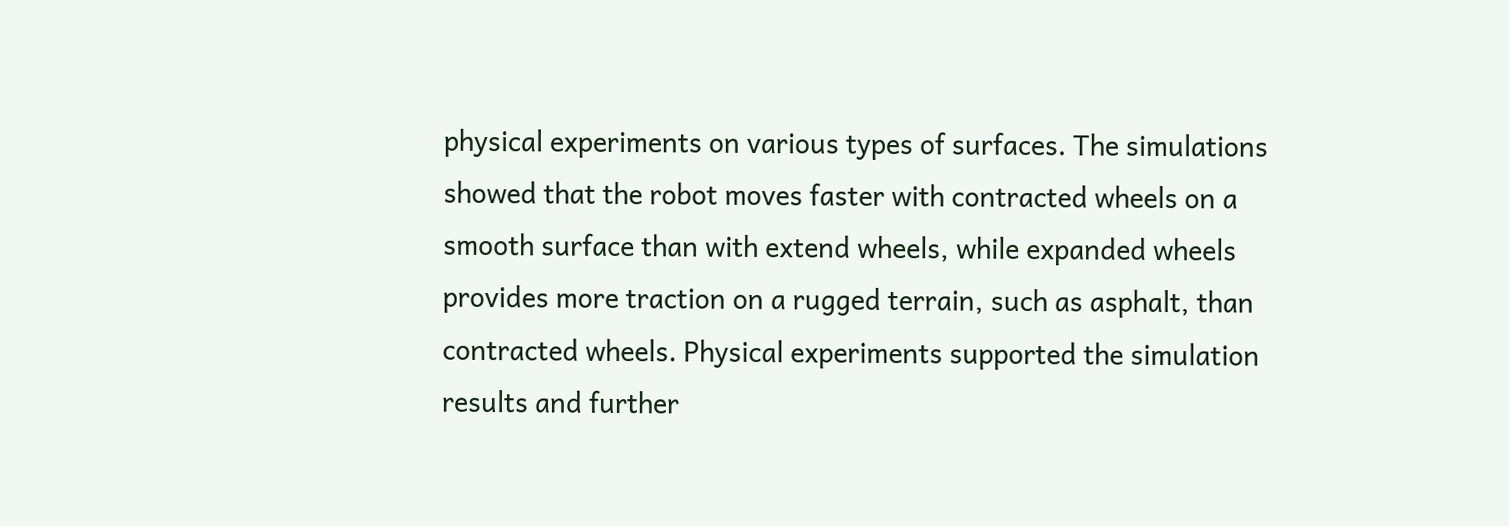physical experiments on various types of surfaces. The simulations showed that the robot moves faster with contracted wheels on a smooth surface than with extend wheels, while expanded wheels provides more traction on a rugged terrain, such as asphalt, than contracted wheels. Physical experiments supported the simulation results and further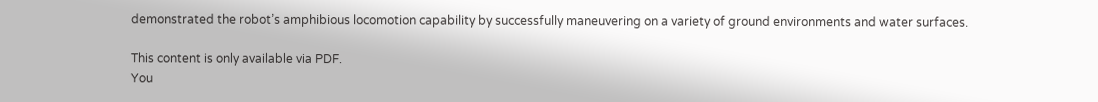demonstrated the robot’s amphibious locomotion capability by successfully maneuvering on a variety of ground environments and water surfaces.

This content is only available via PDF.
You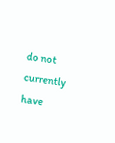do not currently have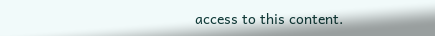access to this content.